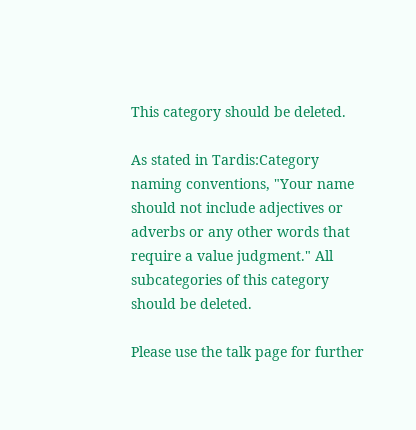This category should be deleted.

As stated in Tardis:Category naming conventions, "Your name should not include adjectives or adverbs or any other words that require a value judgment." All subcategories of this category should be deleted.

Please use the talk page for further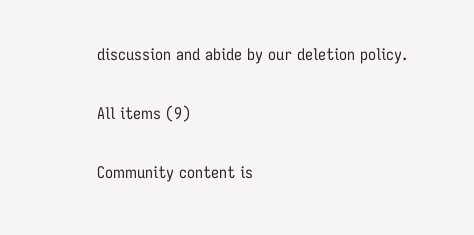discussion and abide by our deletion policy.

All items (9)

Community content is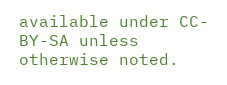available under CC-BY-SA unless otherwise noted.